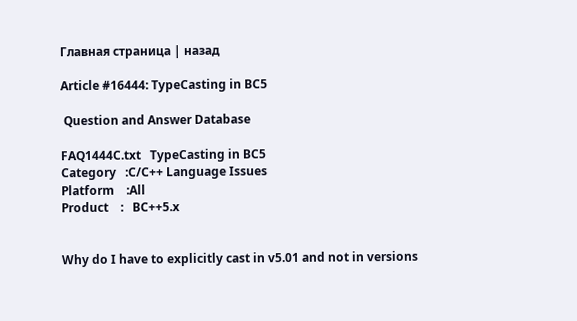Главная страница | назад

Article #16444: TypeCasting in BC5

 Question and Answer Database

FAQ1444C.txt   TypeCasting in BC5
Category   :C/C++ Language Issues
Platform    :All
Product    :   BC++5.x


Why do I have to explicitly cast in v5.01 and not in versions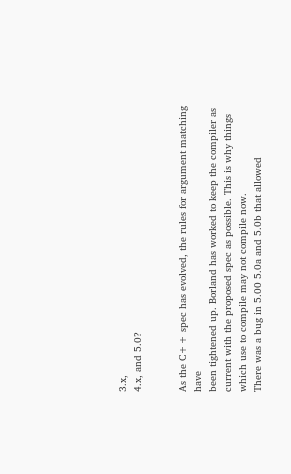3.x,
4.x, and 5.0?


As the C++ spec has evolved, the rules for argument matching have
been tightened up. Borland has worked to keep the compiler as
current with the proposed spec as possible. This is why things
which use to compile may not compile now.
There was a bug in 5.00 5.0a and 5.0b that allowed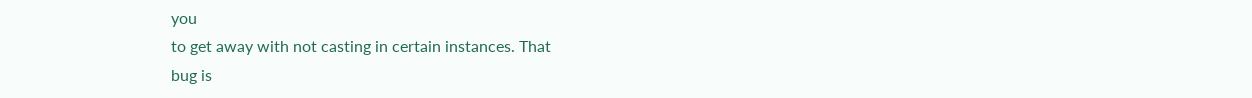you
to get away with not casting in certain instances. That
bug is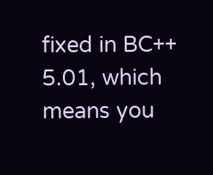fixed in BC++ 5.01, which means you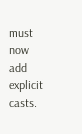must now
add explicit casts.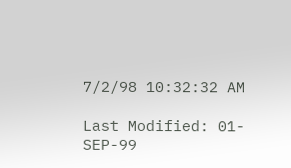7/2/98 10:32:32 AM

Last Modified: 01-SEP-99